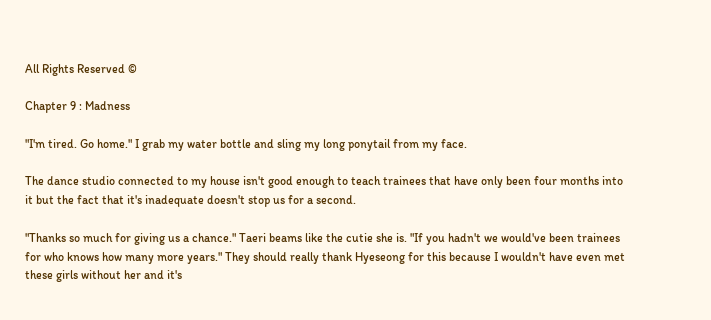All Rights Reserved ©

Chapter 9 : Madness

"I'm tired. Go home." I grab my water bottle and sling my long ponytail from my face.

The dance studio connected to my house isn't good enough to teach trainees that have only been four months into it but the fact that it's inadequate doesn't stop us for a second.

"Thanks so much for giving us a chance." Taeri beams like the cutie she is. "If you hadn't we would've been trainees for who knows how many more years." They should really thank Hyeseong for this because I wouldn't have even met these girls without her and it's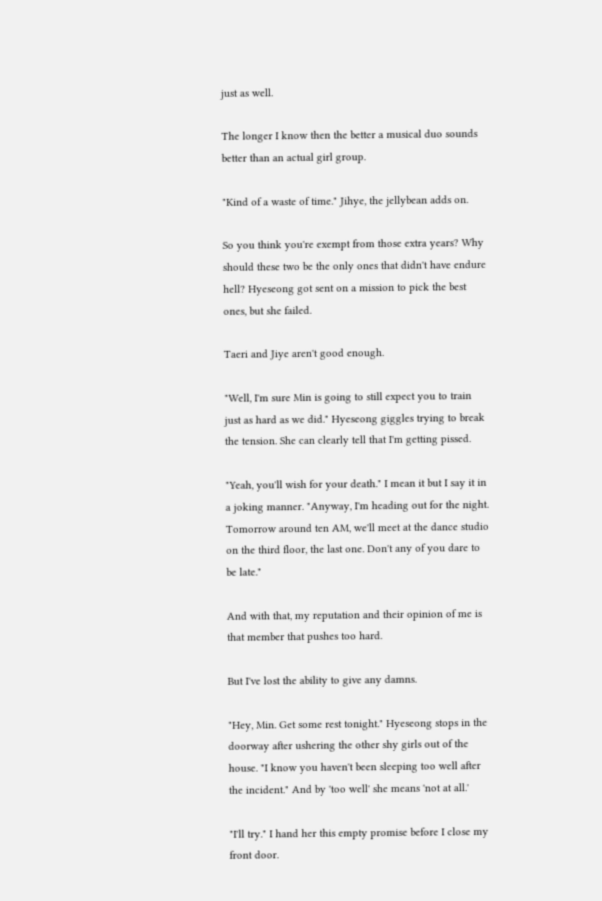just as well.

The longer I know then the better a musical duo sounds better than an actual girl group.

"Kind of a waste of time." Jihye, the jellybean adds on.

So you think you're exempt from those extra years? Why should these two be the only ones that didn't have endure hell? Hyeseong got sent on a mission to pick the best ones, but she failed.

Taeri and Jiye aren't good enough.

"Well, I'm sure Min is going to still expect you to train just as hard as we did." Hyeseong giggles trying to break the tension. She can clearly tell that I'm getting pissed.

"Yeah, you'll wish for your death." I mean it but I say it in a joking manner. "Anyway, I'm heading out for the night. Tomorrow around ten AM, we'll meet at the dance studio on the third floor, the last one. Don't any of you dare to be late."

And with that, my reputation and their opinion of me is that member that pushes too hard.

But I've lost the ability to give any damns.

"Hey, Min. Get some rest tonight." Hyeseong stops in the doorway after ushering the other shy girls out of the house. "I know you haven't been sleeping too well after the incident." And by 'too well' she means 'not at all.'

"I'll try." I hand her this empty promise before I close my front door.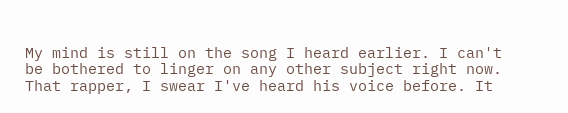My mind is still on the song I heard earlier. I can't be bothered to linger on any other subject right now. That rapper, I swear I've heard his voice before. It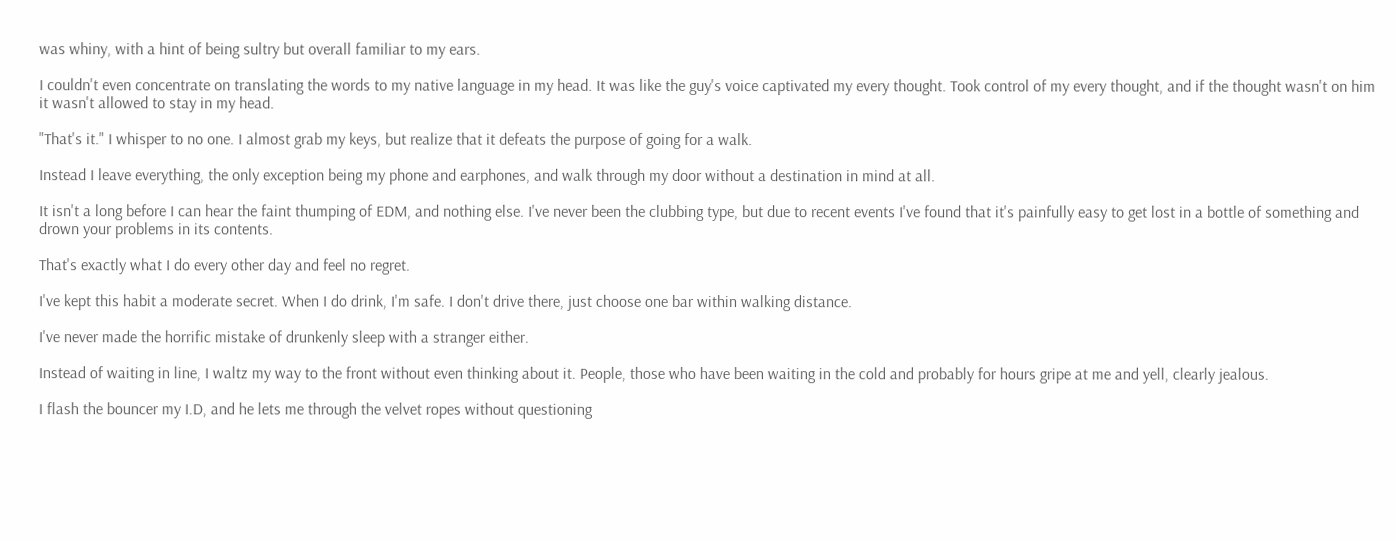was whiny, with a hint of being sultry but overall familiar to my ears.

I couldn't even concentrate on translating the words to my native language in my head. It was like the guy's voice captivated my every thought. Took control of my every thought, and if the thought wasn't on him it wasn't allowed to stay in my head.

"That's it." I whisper to no one. I almost grab my keys, but realize that it defeats the purpose of going for a walk.

Instead I leave everything, the only exception being my phone and earphones, and walk through my door without a destination in mind at all.

It isn't a long before I can hear the faint thumping of EDM, and nothing else. I've never been the clubbing type, but due to recent events I've found that it's painfully easy to get lost in a bottle of something and drown your problems in its contents.

That's exactly what I do every other day and feel no regret.

I've kept this habit a moderate secret. When I do drink, I'm safe. I don't drive there, just choose one bar within walking distance.

I've never made the horrific mistake of drunkenly sleep with a stranger either.

Instead of waiting in line, I waltz my way to the front without even thinking about it. People, those who have been waiting in the cold and probably for hours gripe at me and yell, clearly jealous.

I flash the bouncer my I.D, and he lets me through the velvet ropes without questioning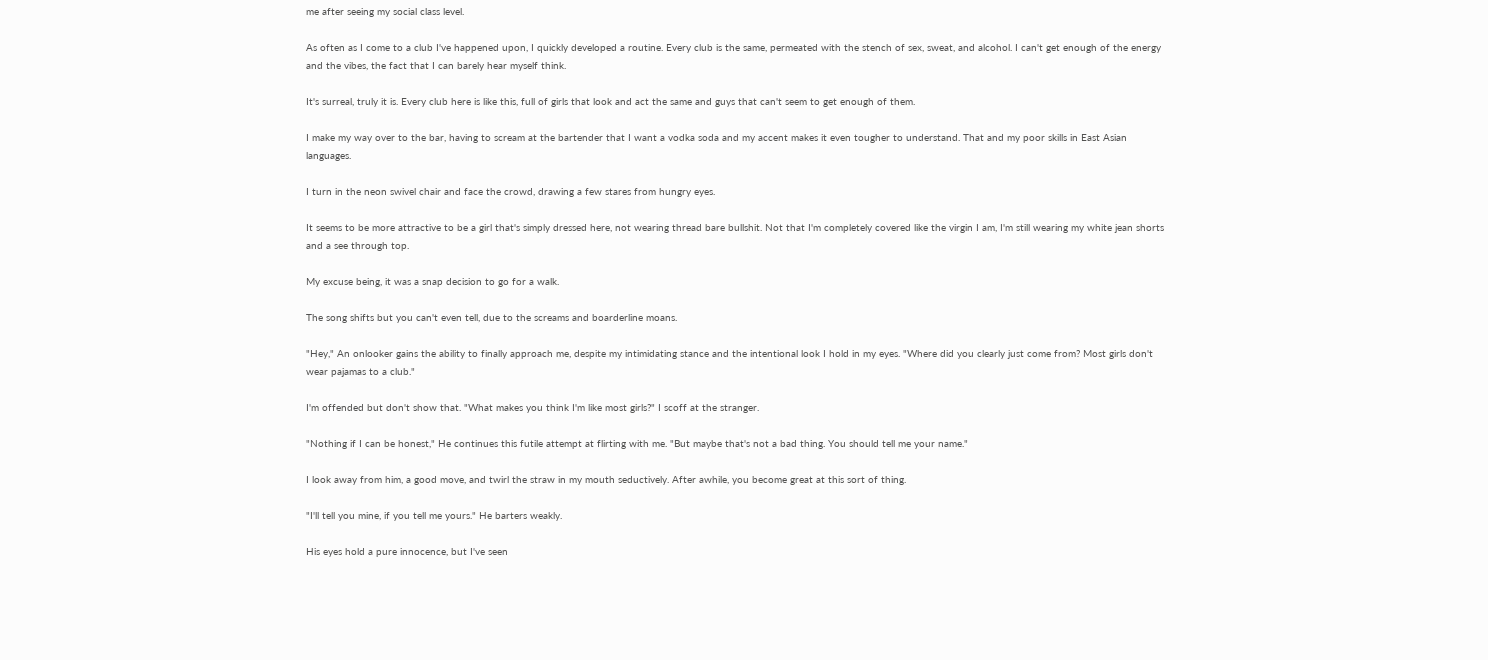me after seeing my social class level.

As often as I come to a club I've happened upon, I quickly developed a routine. Every club is the same, permeated with the stench of sex, sweat, and alcohol. I can't get enough of the energy and the vibes, the fact that I can barely hear myself think.

It's surreal, truly it is. Every club here is like this, full of girls that look and act the same and guys that can't seem to get enough of them.

I make my way over to the bar, having to scream at the bartender that I want a vodka soda and my accent makes it even tougher to understand. That and my poor skills in East Asian languages.

I turn in the neon swivel chair and face the crowd, drawing a few stares from hungry eyes.

It seems to be more attractive to be a girl that's simply dressed here, not wearing thread bare bullshit. Not that I'm completely covered like the virgin I am, I'm still wearing my white jean shorts and a see through top.

My excuse being, it was a snap decision to go for a walk.

The song shifts but you can't even tell, due to the screams and boarderline moans.

"Hey," An onlooker gains the ability to finally approach me, despite my intimidating stance and the intentional look I hold in my eyes. "Where did you clearly just come from? Most girls don't wear pajamas to a club."

I'm offended but don't show that. "What makes you think I'm like most girls?" I scoff at the stranger.

"Nothing if I can be honest," He continues this futile attempt at flirting with me. "But maybe that's not a bad thing. You should tell me your name."

I look away from him, a good move, and twirl the straw in my mouth seductively. After awhile, you become great at this sort of thing.

"I'll tell you mine, if you tell me yours." He barters weakly.

His eyes hold a pure innocence, but I've seen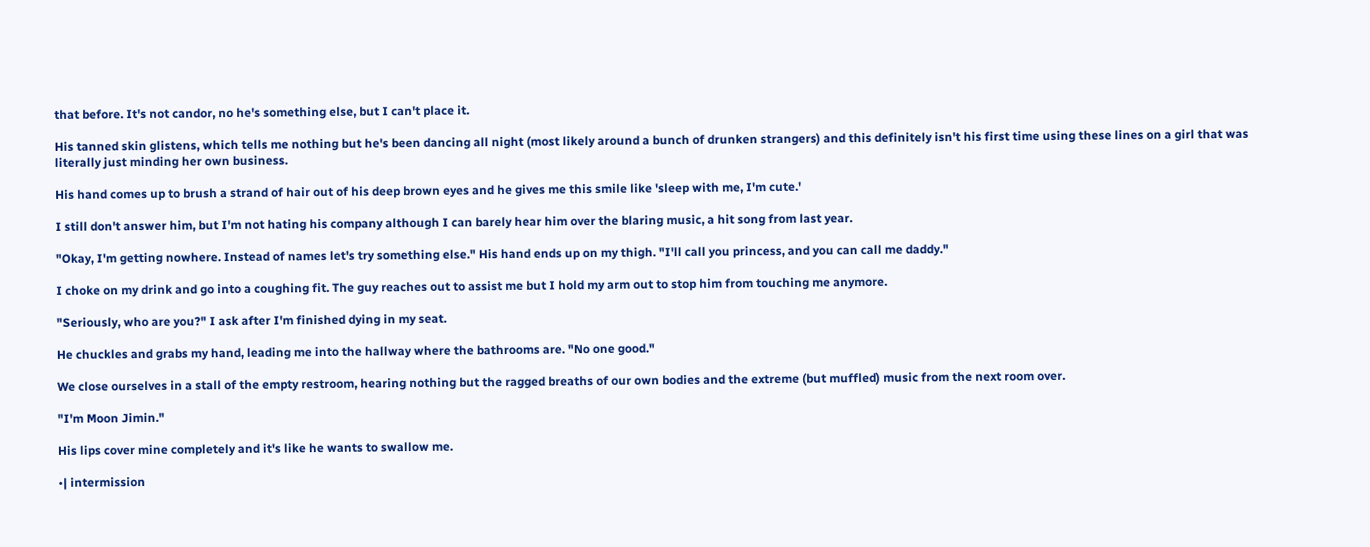that before. It's not candor, no he's something else, but I can't place it.

His tanned skin glistens, which tells me nothing but he's been dancing all night (most likely around a bunch of drunken strangers) and this definitely isn't his first time using these lines on a girl that was literally just minding her own business.

His hand comes up to brush a strand of hair out of his deep brown eyes and he gives me this smile like 'sleep with me, I'm cute.'

I still don't answer him, but I'm not hating his company although I can barely hear him over the blaring music, a hit song from last year.

"Okay, I'm getting nowhere. Instead of names let's try something else." His hand ends up on my thigh. "I'll call you princess, and you can call me daddy."

I choke on my drink and go into a coughing fit. The guy reaches out to assist me but I hold my arm out to stop him from touching me anymore.

"Seriously, who are you?" I ask after I'm finished dying in my seat.

He chuckles and grabs my hand, leading me into the hallway where the bathrooms are. "No one good."

We close ourselves in a stall of the empty restroom, hearing nothing but the ragged breaths of our own bodies and the extreme (but muffled) music from the next room over.

"I'm Moon Jimin."

His lips cover mine completely and it's like he wants to swallow me.

•| intermission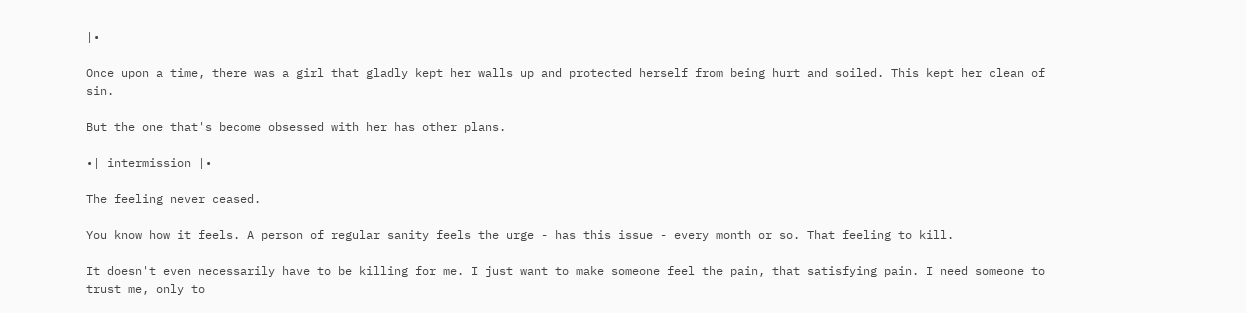|•

Once upon a time, there was a girl that gladly kept her walls up and protected herself from being hurt and soiled. This kept her clean of sin.

But the one that's become obsessed with her has other plans.

•| intermission |•

The feeling never ceased.

You know how it feels. A person of regular sanity feels the urge - has this issue - every month or so. That feeling to kill.

It doesn't even necessarily have to be killing for me. I just want to make someone feel the pain, that satisfying pain. I need someone to trust me, only to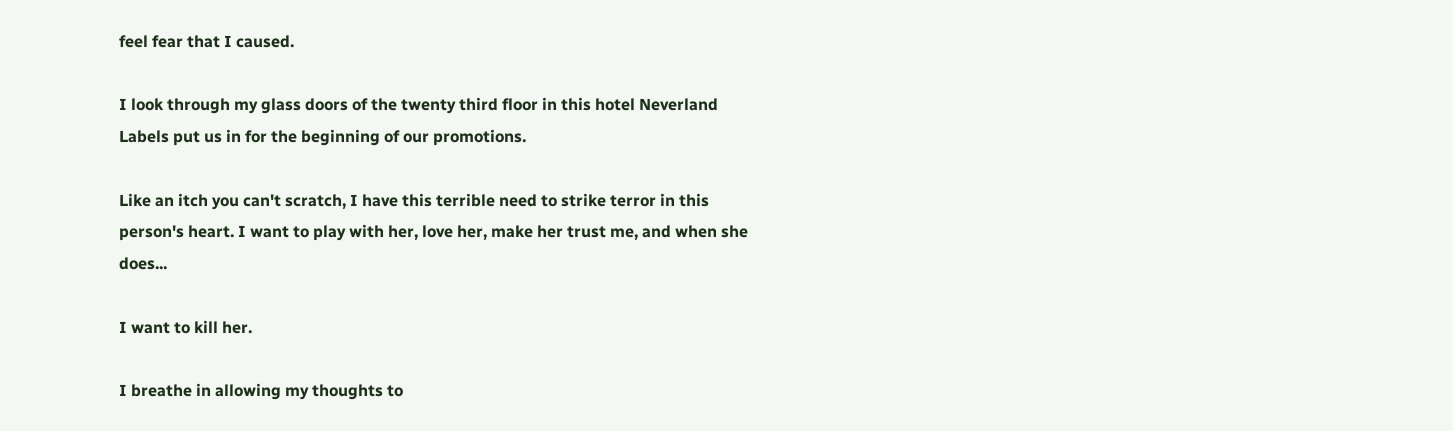feel fear that I caused.

I look through my glass doors of the twenty third floor in this hotel Neverland Labels put us in for the beginning of our promotions.

Like an itch you can't scratch, I have this terrible need to strike terror in this person's heart. I want to play with her, love her, make her trust me, and when she does...

I want to kill her.

I breathe in allowing my thoughts to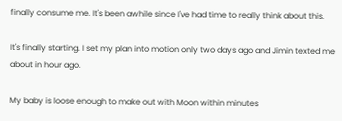finally consume me. It's been awhile since I've had time to really think about this.

It's finally starting. I set my plan into motion only two days ago and Jimin texted me about in hour ago.

My baby is loose enough to make out with Moon within minutes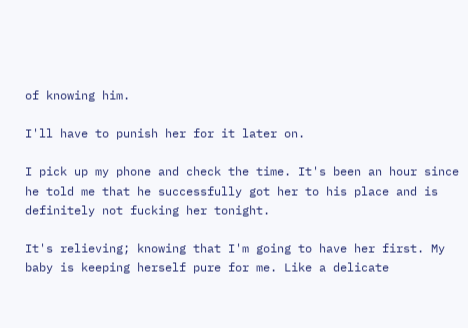of knowing him.

I'll have to punish her for it later on.

I pick up my phone and check the time. It's been an hour since he told me that he successfully got her to his place and is definitely not fucking her tonight.

It's relieving; knowing that I'm going to have her first. My baby is keeping herself pure for me. Like a delicate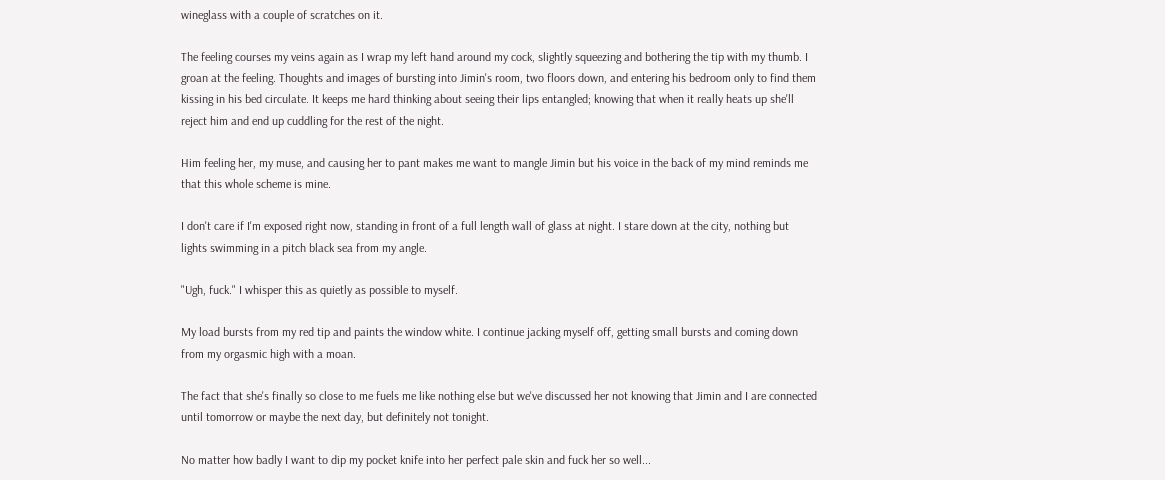wineglass with a couple of scratches on it.

The feeling courses my veins again as I wrap my left hand around my cock, slightly squeezing and bothering the tip with my thumb. I groan at the feeling. Thoughts and images of bursting into Jimin's room, two floors down, and entering his bedroom only to find them kissing in his bed circulate. It keeps me hard thinking about seeing their lips entangled; knowing that when it really heats up she'll reject him and end up cuddling for the rest of the night.

Him feeling her, my muse, and causing her to pant makes me want to mangle Jimin but his voice in the back of my mind reminds me that this whole scheme is mine.

I don't care if I'm exposed right now, standing in front of a full length wall of glass at night. I stare down at the city, nothing but lights swimming in a pitch black sea from my angle.

"Ugh, fuck." I whisper this as quietly as possible to myself.

My load bursts from my red tip and paints the window white. I continue jacking myself off, getting small bursts and coming down from my orgasmic high with a moan.

The fact that she's finally so close to me fuels me like nothing else but we've discussed her not knowing that Jimin and I are connected until tomorrow or maybe the next day, but definitely not tonight.

No matter how badly I want to dip my pocket knife into her perfect pale skin and fuck her so well...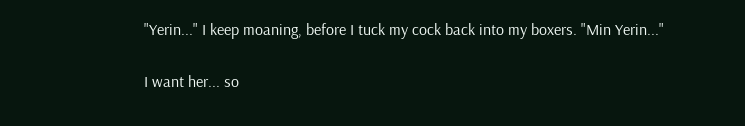"Yerin..." I keep moaning, before I tuck my cock back into my boxers. "Min Yerin..."

I want her... so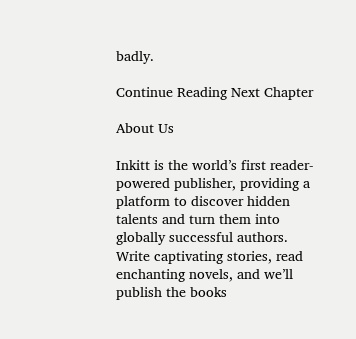badly.

Continue Reading Next Chapter

About Us

Inkitt is the world’s first reader-powered publisher, providing a platform to discover hidden talents and turn them into globally successful authors. Write captivating stories, read enchanting novels, and we’ll publish the books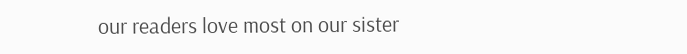our readers love most on our sister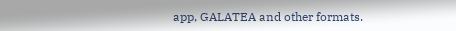app, GALATEA and other formats.